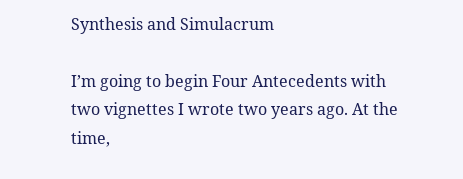Synthesis and Simulacrum

I’m going to begin Four Antecedents with two vignettes I wrote two years ago. At the time,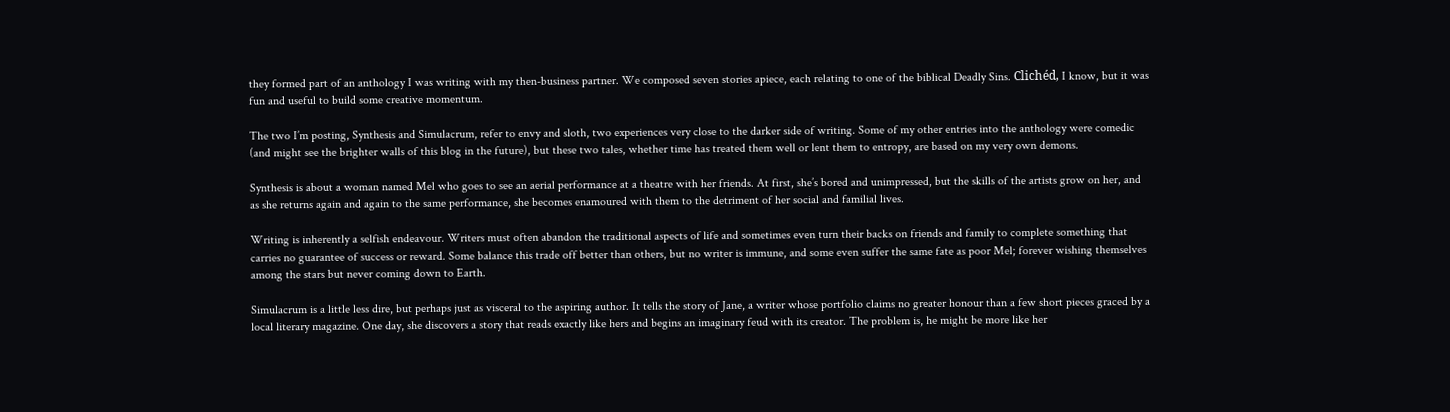they formed part of an anthology I was writing with my then-business partner. We composed seven stories apiece, each relating to one of the biblical Deadly Sins. Clichéd, I know, but it was fun and useful to build some creative momentum.

The two I’m posting, Synthesis and Simulacrum, refer to envy and sloth, two experiences very close to the darker side of writing. Some of my other entries into the anthology were comedic (and might see the brighter walls of this blog in the future), but these two tales, whether time has treated them well or lent them to entropy, are based on my very own demons.

Synthesis is about a woman named Mel who goes to see an aerial performance at a theatre with her friends. At first, she’s bored and unimpressed, but the skills of the artists grow on her, and as she returns again and again to the same performance, she becomes enamoured with them to the detriment of her social and familial lives.

Writing is inherently a selfish endeavour. Writers must often abandon the traditional aspects of life and sometimes even turn their backs on friends and family to complete something that carries no guarantee of success or reward. Some balance this trade off better than others, but no writer is immune, and some even suffer the same fate as poor Mel; forever wishing themselves among the stars but never coming down to Earth.

Simulacrum is a little less dire, but perhaps just as visceral to the aspiring author. It tells the story of Jane, a writer whose portfolio claims no greater honour than a few short pieces graced by a local literary magazine. One day, she discovers a story that reads exactly like hers and begins an imaginary feud with its creator. The problem is, he might be more like her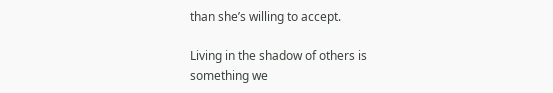than she’s willing to accept.

Living in the shadow of others is something we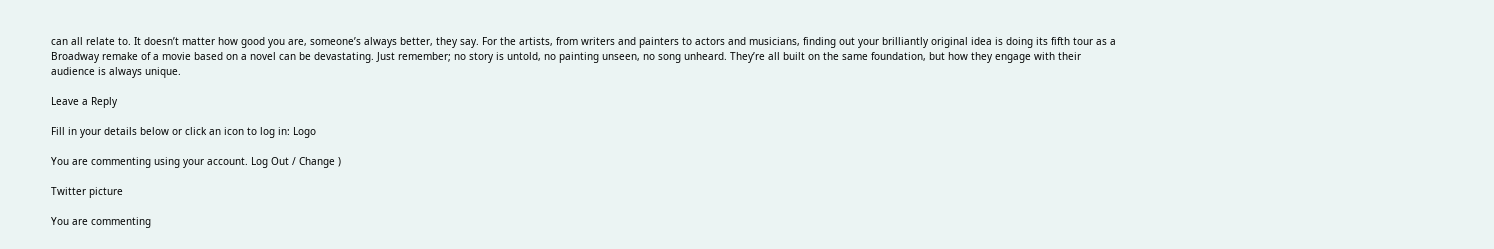can all relate to. It doesn’t matter how good you are, someone’s always better, they say. For the artists, from writers and painters to actors and musicians, finding out your brilliantly original idea is doing its fifth tour as a Broadway remake of a movie based on a novel can be devastating. Just remember; no story is untold, no painting unseen, no song unheard. They’re all built on the same foundation, but how they engage with their audience is always unique.

Leave a Reply

Fill in your details below or click an icon to log in: Logo

You are commenting using your account. Log Out / Change )

Twitter picture

You are commenting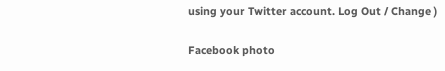using your Twitter account. Log Out / Change )

Facebook photo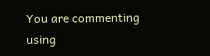You are commenting using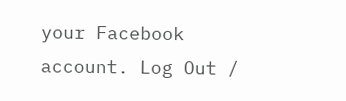your Facebook account. Log Out /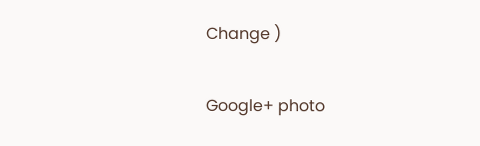Change )

Google+ photo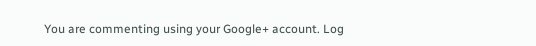You are commenting using your Google+ account. Log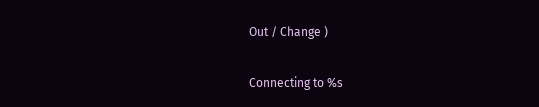Out / Change )

Connecting to %s